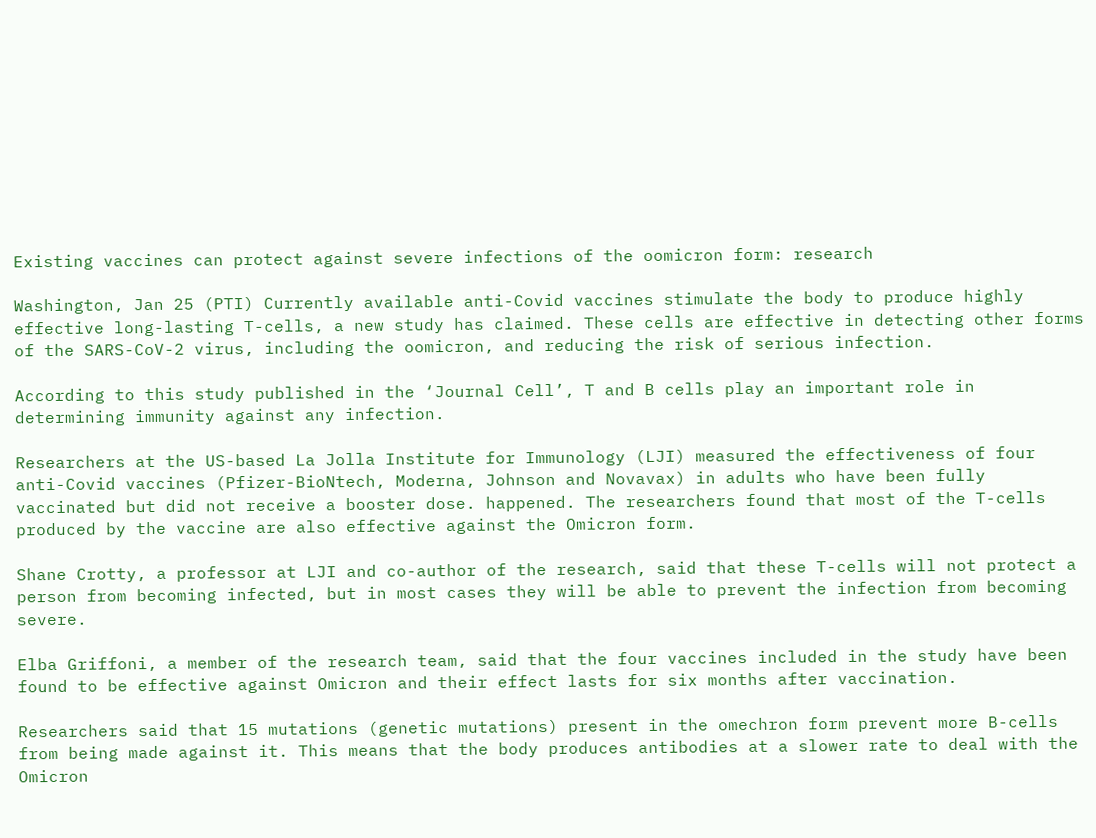Existing vaccines can protect against severe infections of the oomicron form: research

Washington, Jan 25 (PTI) Currently available anti-Covid vaccines stimulate the body to produce highly effective long-lasting T-cells, a new study has claimed. These cells are effective in detecting other forms of the SARS-CoV-2 virus, including the oomicron, and reducing the risk of serious infection.

According to this study published in the ‘Journal Cell’, T and B cells play an important role in determining immunity against any infection.

Researchers at the US-based La Jolla Institute for Immunology (LJI) measured the effectiveness of four anti-Covid vaccines (Pfizer-BioNtech, Moderna, Johnson and Novavax) in adults who have been fully vaccinated but did not receive a booster dose. happened. The researchers found that most of the T-cells produced by the vaccine are also effective against the Omicron form.

Shane Crotty, a professor at LJI and co-author of the research, said that these T-cells will not protect a person from becoming infected, but in most cases they will be able to prevent the infection from becoming severe.

Elba Griffoni, a member of the research team, said that the four vaccines included in the study have been found to be effective against Omicron and their effect lasts for six months after vaccination.

Researchers said that 15 mutations (genetic mutations) present in the omechron form prevent more B-cells from being made against it. This means that the body produces antibodies at a slower rate to deal with the Omicron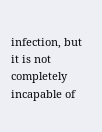infection, but it is not completely incapable of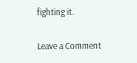fighting it.

Leave a Comment